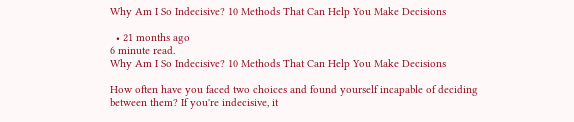Why Am I So Indecisive? 10 Methods That Can Help You Make Decisions

  • 21 months ago
6 minute read.
Why Am I So Indecisive? 10 Methods That Can Help You Make Decisions

How often have you faced two choices and found yourself incapable of deciding between them? If you're indecisive, it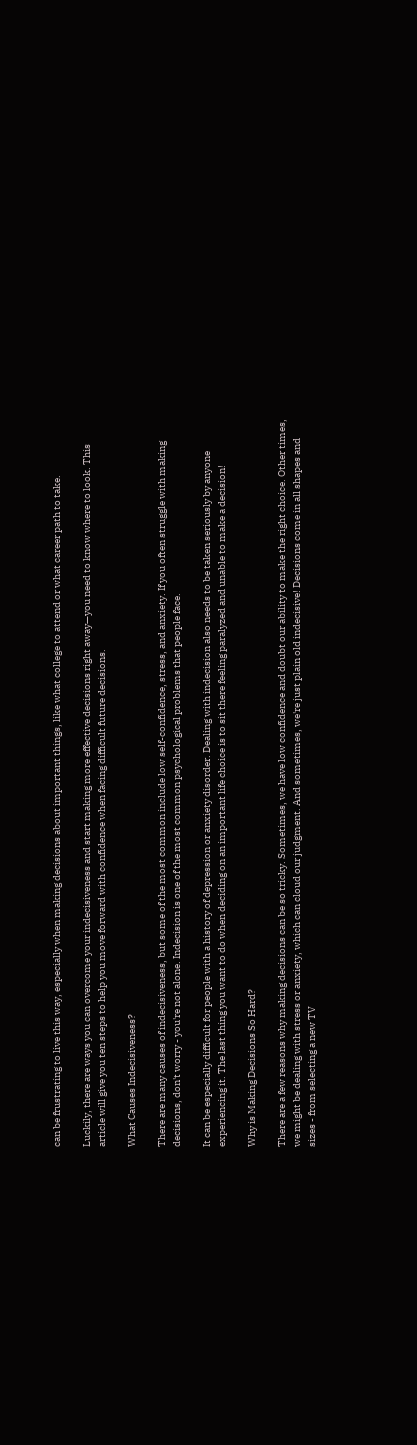can be frustrating to live this way, especially when making decisions about important things, like what college to attend or what career path to take.

Luckily, there are ways you can overcome your indecisiveness and start making more effective decisions right away—you need to know where to look. This article will give you ten steps to help you move forward with confidence when facing difficult future decisions.

What Causes Indecisiveness?

There are many causes of indecisiveness, but some of the most common include low self-confidence, stress, and anxiety. If you often struggle with making decisions, don't worry - you're not alone. Indecision is one of the most common psychological problems that people face.

It can be especially difficult for people with a history of depression or anxiety disorder. Dealing with indecision also needs to be taken seriously by anyone experiencing it. The last thing you want to do when deciding on an important life choice is to sit there feeling paralyzed and unable to make a decision!

Why is Making Decisions So Hard?

There are a few reasons why making decisions can be so tricky. Sometimes, we have low confidence and doubt our ability to make the right choice. Other times, we might be dealing with stress or anxiety, which can cloud our judgment. And sometimes, we're just plain old indecisive! Decisions come in all shapes and sizes - from selecting a new TV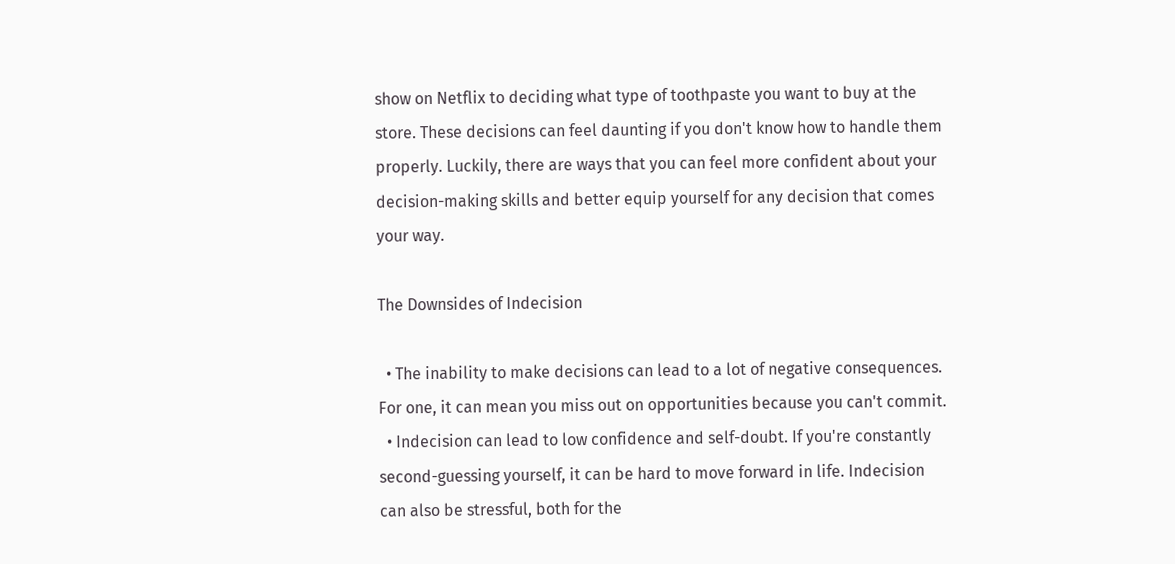show on Netflix to deciding what type of toothpaste you want to buy at the store. These decisions can feel daunting if you don't know how to handle them properly. Luckily, there are ways that you can feel more confident about your decision-making skills and better equip yourself for any decision that comes your way.

The Downsides of Indecision

  • The inability to make decisions can lead to a lot of negative consequences. For one, it can mean you miss out on opportunities because you can't commit.
  • Indecision can lead to low confidence and self-doubt. If you're constantly second-guessing yourself, it can be hard to move forward in life. Indecision can also be stressful, both for the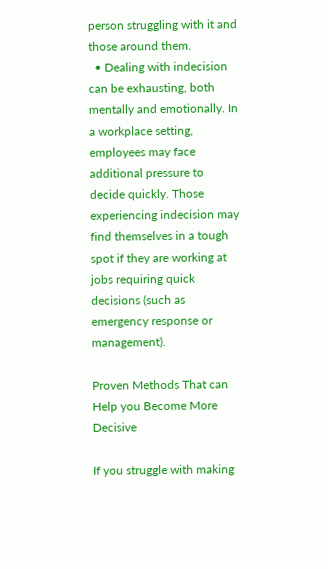person struggling with it and those around them.
  • Dealing with indecision can be exhausting, both mentally and emotionally. In a workplace setting, employees may face additional pressure to decide quickly. Those experiencing indecision may find themselves in a tough spot if they are working at jobs requiring quick decisions (such as emergency response or management).

Proven Methods That can Help you Become More Decisive

If you struggle with making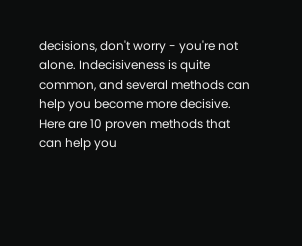decisions, don't worry - you're not alone. Indecisiveness is quite common, and several methods can help you become more decisive. Here are 10 proven methods that can help you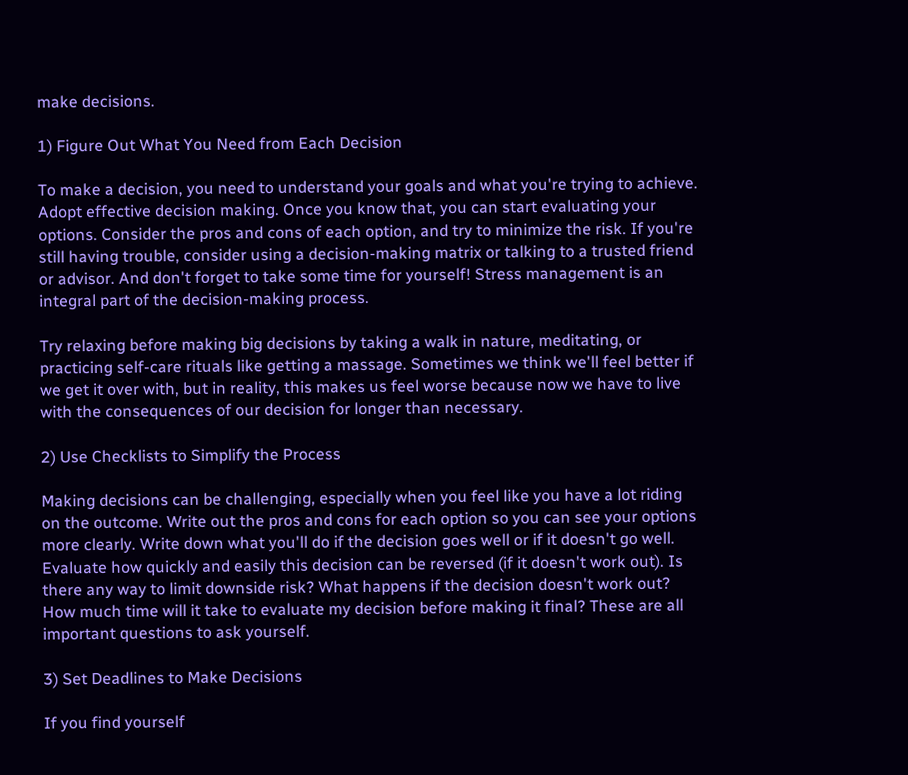make decisions.

1) Figure Out What You Need from Each Decision

To make a decision, you need to understand your goals and what you're trying to achieve. Adopt effective decision making. Once you know that, you can start evaluating your options. Consider the pros and cons of each option, and try to minimize the risk. If you're still having trouble, consider using a decision-making matrix or talking to a trusted friend or advisor. And don't forget to take some time for yourself! Stress management is an integral part of the decision-making process.

Try relaxing before making big decisions by taking a walk in nature, meditating, or practicing self-care rituals like getting a massage. Sometimes we think we'll feel better if we get it over with, but in reality, this makes us feel worse because now we have to live with the consequences of our decision for longer than necessary.

2) Use Checklists to Simplify the Process

Making decisions can be challenging, especially when you feel like you have a lot riding on the outcome. Write out the pros and cons for each option so you can see your options more clearly. Write down what you'll do if the decision goes well or if it doesn't go well. Evaluate how quickly and easily this decision can be reversed (if it doesn't work out). Is there any way to limit downside risk? What happens if the decision doesn't work out? How much time will it take to evaluate my decision before making it final? These are all important questions to ask yourself.

3) Set Deadlines to Make Decisions

If you find yourself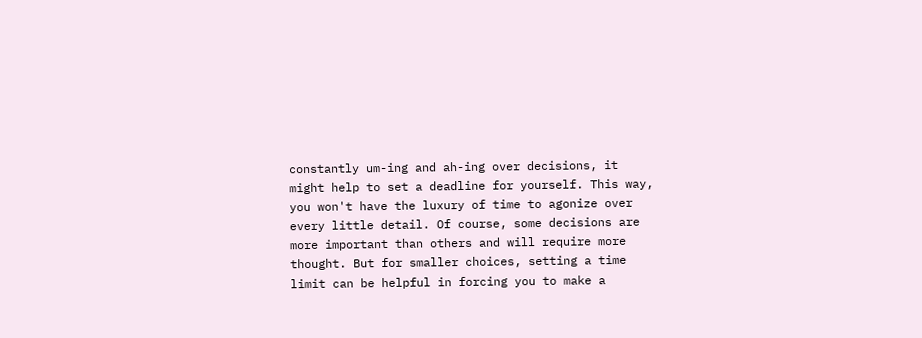constantly um-ing and ah-ing over decisions, it might help to set a deadline for yourself. This way, you won't have the luxury of time to agonize over every little detail. Of course, some decisions are more important than others and will require more thought. But for smaller choices, setting a time limit can be helpful in forcing you to make a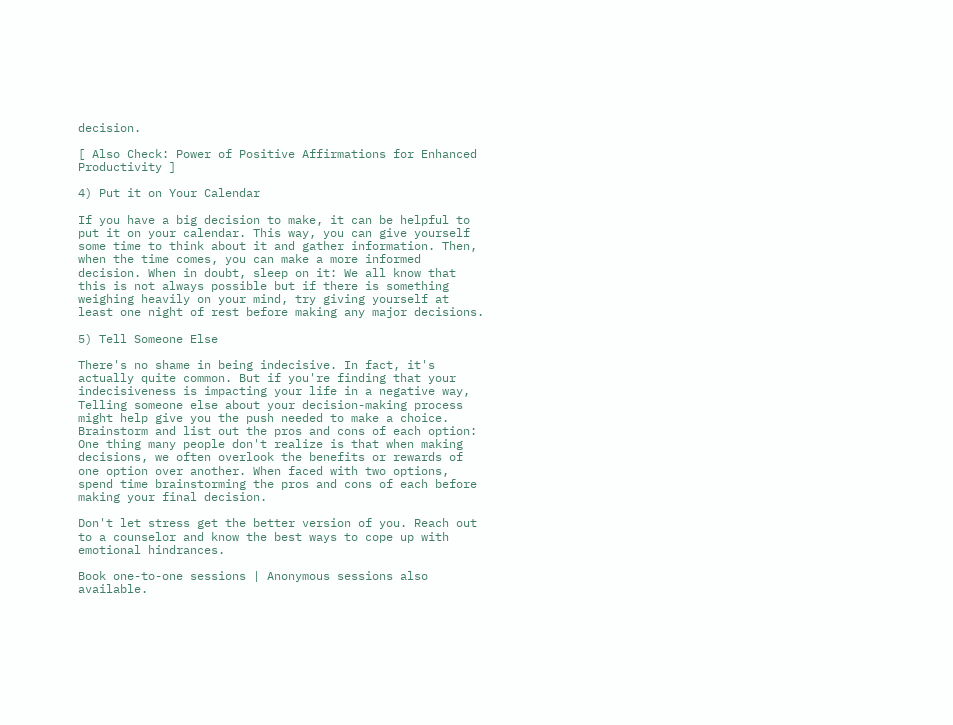decision.

[ Also Check: Power of Positive Affirmations for Enhanced Productivity ]

4) Put it on Your Calendar

If you have a big decision to make, it can be helpful to put it on your calendar. This way, you can give yourself some time to think about it and gather information. Then, when the time comes, you can make a more informed decision. When in doubt, sleep on it: We all know that this is not always possible but if there is something weighing heavily on your mind, try giving yourself at least one night of rest before making any major decisions.

5) Tell Someone Else

There's no shame in being indecisive. In fact, it's actually quite common. But if you're finding that your indecisiveness is impacting your life in a negative way, Telling someone else about your decision-making process might help give you the push needed to make a choice. Brainstorm and list out the pros and cons of each option: One thing many people don't realize is that when making decisions, we often overlook the benefits or rewards of one option over another. When faced with two options, spend time brainstorming the pros and cons of each before making your final decision.

Don't let stress get the better version of you. Reach out to a counselor and know the best ways to cope up with emotional hindrances.

Book one-to-one sessions | Anonymous sessions also available.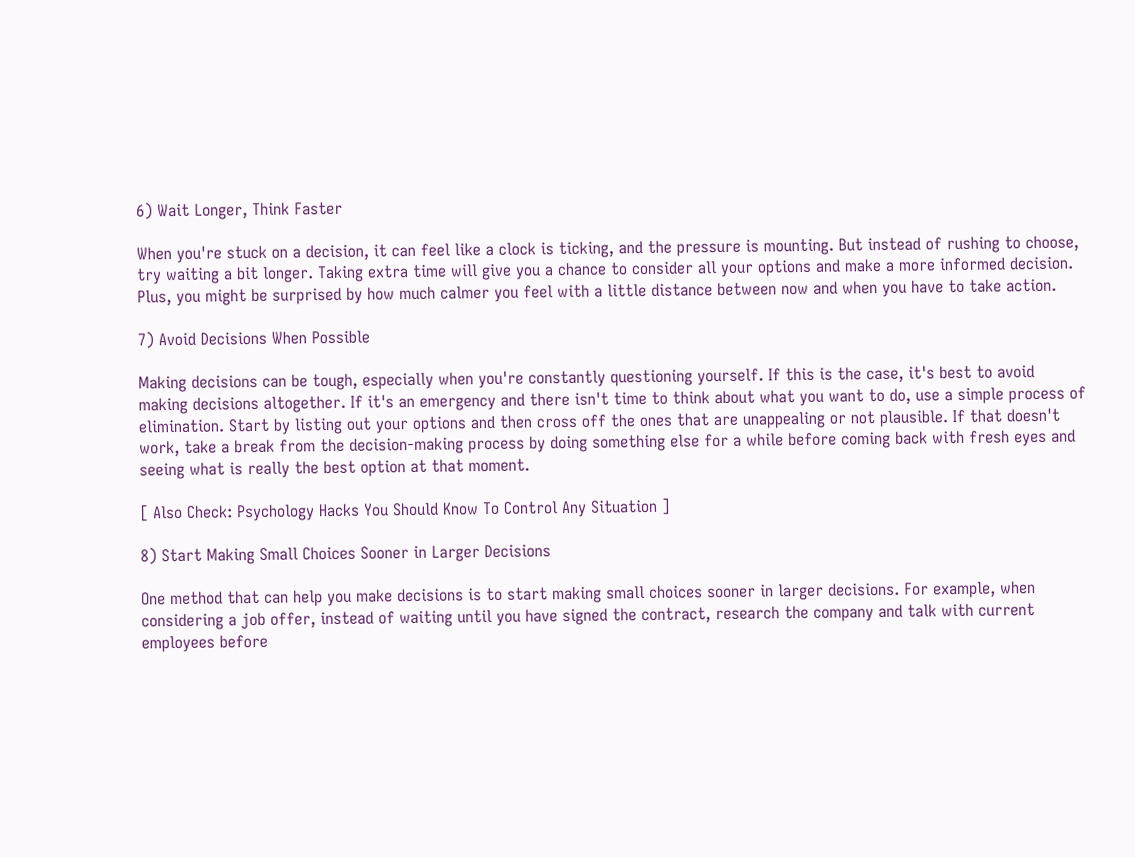6) Wait Longer, Think Faster

When you're stuck on a decision, it can feel like a clock is ticking, and the pressure is mounting. But instead of rushing to choose, try waiting a bit longer. Taking extra time will give you a chance to consider all your options and make a more informed decision. Plus, you might be surprised by how much calmer you feel with a little distance between now and when you have to take action.

7) Avoid Decisions When Possible

Making decisions can be tough, especially when you're constantly questioning yourself. If this is the case, it's best to avoid making decisions altogether. If it's an emergency and there isn't time to think about what you want to do, use a simple process of elimination. Start by listing out your options and then cross off the ones that are unappealing or not plausible. If that doesn't work, take a break from the decision-making process by doing something else for a while before coming back with fresh eyes and seeing what is really the best option at that moment.

[ Also Check: Psychology Hacks You Should Know To Control Any Situation ]

8) Start Making Small Choices Sooner in Larger Decisions

One method that can help you make decisions is to start making small choices sooner in larger decisions. For example, when considering a job offer, instead of waiting until you have signed the contract, research the company and talk with current employees before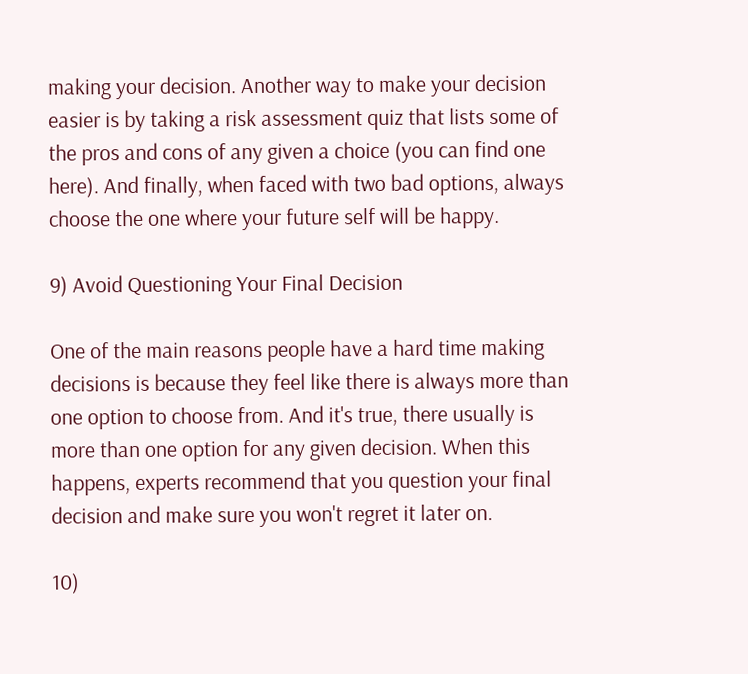making your decision. Another way to make your decision easier is by taking a risk assessment quiz that lists some of the pros and cons of any given a choice (you can find one here). And finally, when faced with two bad options, always choose the one where your future self will be happy.

9) Avoid Questioning Your Final Decision

One of the main reasons people have a hard time making decisions is because they feel like there is always more than one option to choose from. And it's true, there usually is more than one option for any given decision. When this happens, experts recommend that you question your final decision and make sure you won't regret it later on.

10)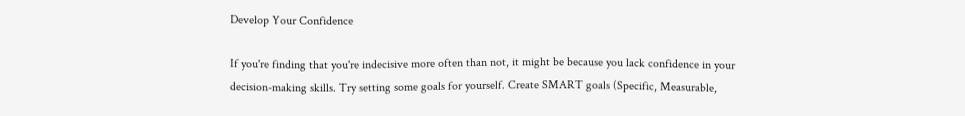Develop Your Confidence

If you're finding that you're indecisive more often than not, it might be because you lack confidence in your decision-making skills. Try setting some goals for yourself. Create SMART goals (Specific, Measurable,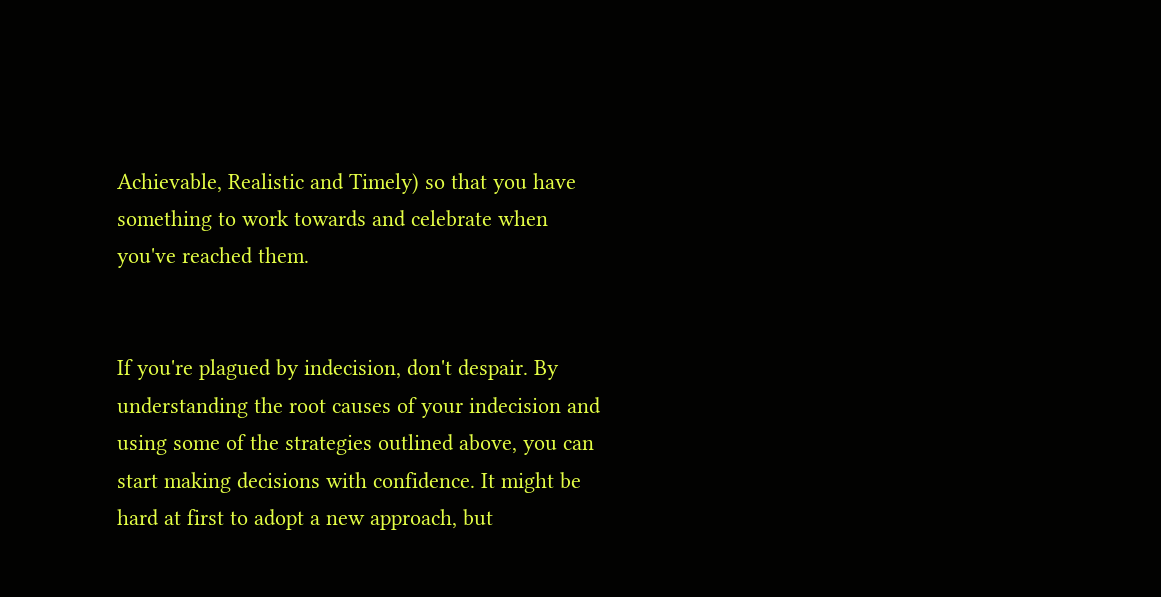Achievable, Realistic and Timely) so that you have something to work towards and celebrate when you've reached them.


If you're plagued by indecision, don't despair. By understanding the root causes of your indecision and using some of the strategies outlined above, you can start making decisions with confidence. It might be hard at first to adopt a new approach, but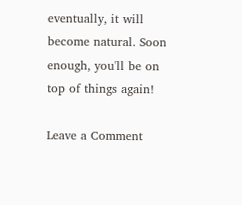eventually, it will become natural. Soon enough, you'll be on top of things again!

Leave a Comment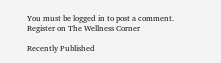You must be logged in to post a comment.
Register on The Wellness Corner

Recently Published